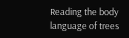Reading the body language of trees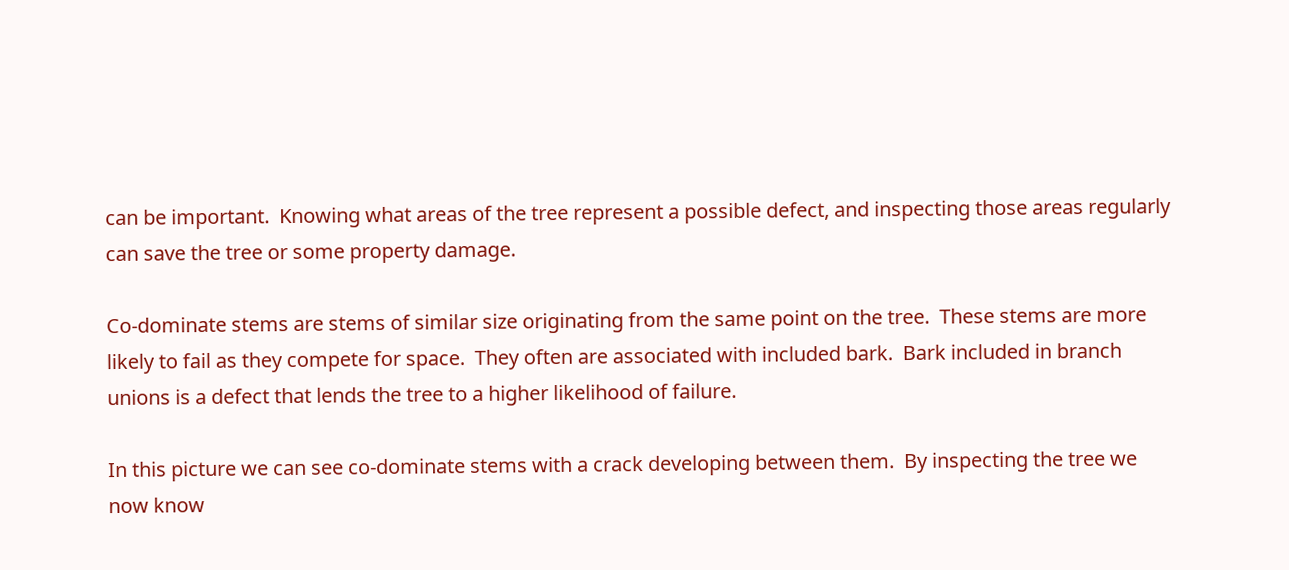can be important.  Knowing what areas of the tree represent a possible defect, and inspecting those areas regularly can save the tree or some property damage.

Co-dominate stems are stems of similar size originating from the same point on the tree.  These stems are more likely to fail as they compete for space.  They often are associated with included bark.  Bark included in branch unions is a defect that lends the tree to a higher likelihood of failure.

In this picture we can see co-dominate stems with a crack developing between them.  By inspecting the tree we now know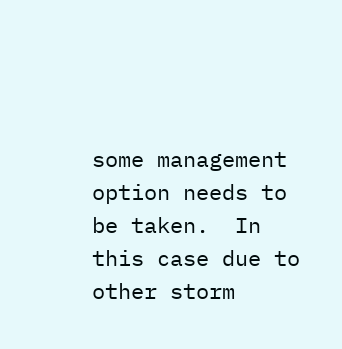some management option needs to be taken.  In this case due to other storm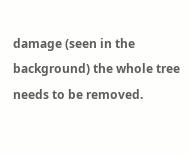damage (seen in the background) the whole tree needs to be removed.